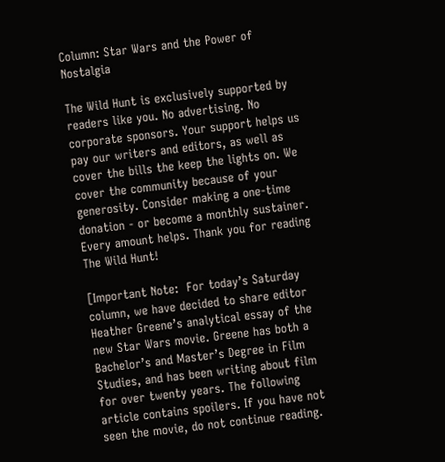Column: Star Wars and the Power of Nostalgia

The Wild Hunt is exclusively supported by readers like you. No advertising. No corporate sponsors. Your support helps us pay our writers and editors, as well as cover the bills the keep the lights on. We cover the community because of your generosity. Consider making a one-time donation - or become a monthly sustainer. Every amount helps. Thank you for reading The Wild Hunt!

[Important Note:  For today’s Saturday column, we have decided to share editor Heather Greene’s analytical essay of the new Star Wars movie. Greene has both a Bachelor’s and Master’s Degree in Film Studies, and has been writing about film for over twenty years. The following article contains spoilers. If you have not seen the movie, do not continue reading.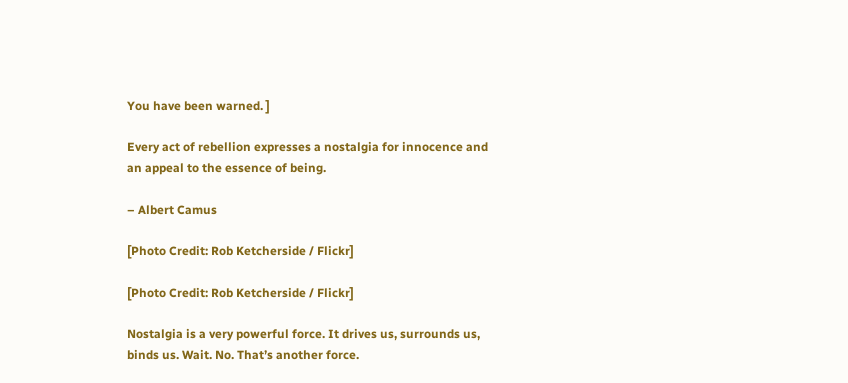You have been warned. ]

Every act of rebellion expresses a nostalgia for innocence and an appeal to the essence of being.

– Albert Camus

[Photo Credit: Rob Ketcherside / Flickr]

[Photo Credit: Rob Ketcherside / Flickr]

Nostalgia is a very powerful force. It drives us, surrounds us, binds us. Wait. No. That’s another force.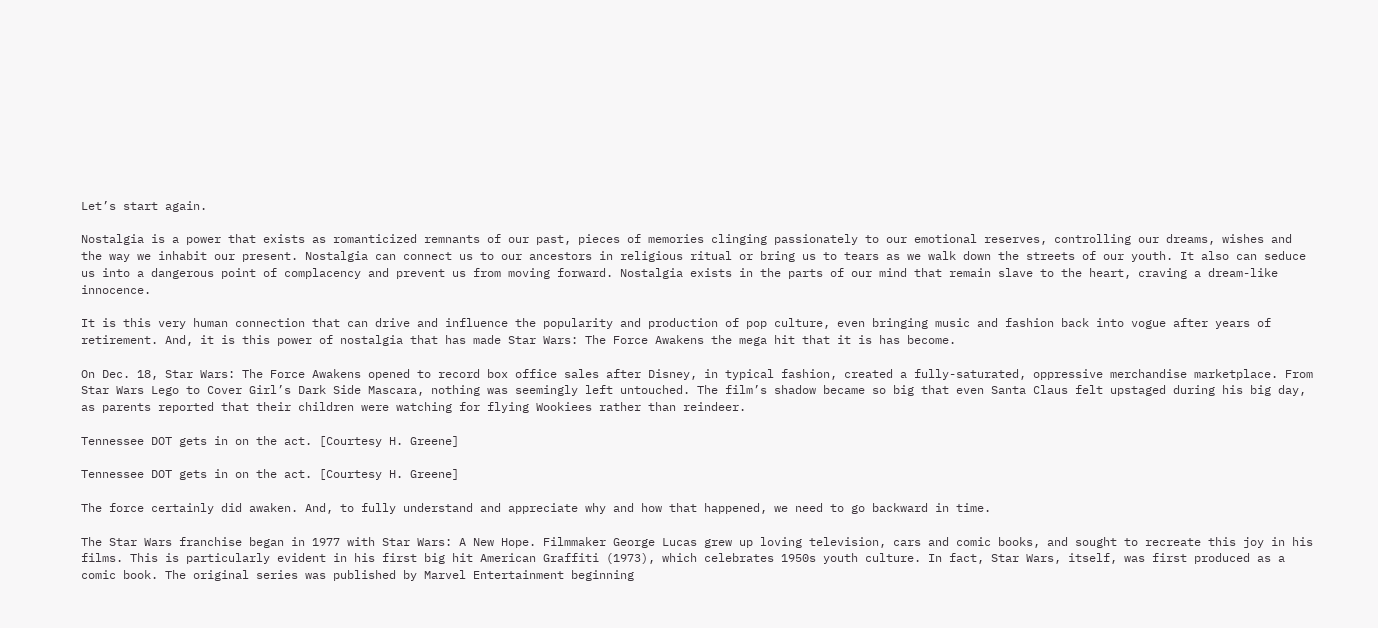Let’s start again.

Nostalgia is a power that exists as romanticized remnants of our past, pieces of memories clinging passionately to our emotional reserves, controlling our dreams, wishes and the way we inhabit our present. Nostalgia can connect us to our ancestors in religious ritual or bring us to tears as we walk down the streets of our youth. It also can seduce us into a dangerous point of complacency and prevent us from moving forward. Nostalgia exists in the parts of our mind that remain slave to the heart, craving a dream-like innocence.

It is this very human connection that can drive and influence the popularity and production of pop culture, even bringing music and fashion back into vogue after years of retirement. And, it is this power of nostalgia that has made Star Wars: The Force Awakens the mega hit that it is has become.

On Dec. 18, Star Wars: The Force Awakens opened to record box office sales after Disney, in typical fashion, created a fully-saturated, oppressive merchandise marketplace. From Star Wars Lego to Cover Girl’s Dark Side Mascara, nothing was seemingly left untouched. The film’s shadow became so big that even Santa Claus felt upstaged during his big day, as parents reported that their children were watching for flying Wookiees rather than reindeer.

Tennessee DOT gets in on the act. [Courtesy H. Greene]

Tennessee DOT gets in on the act. [Courtesy H. Greene]

The force certainly did awaken. And, to fully understand and appreciate why and how that happened, we need to go backward in time.

The Star Wars franchise began in 1977 with Star Wars: A New Hope. Filmmaker George Lucas grew up loving television, cars and comic books, and sought to recreate this joy in his films. This is particularly evident in his first big hit American Graffiti (1973), which celebrates 1950s youth culture. In fact, Star Wars, itself, was first produced as a comic book. The original series was published by Marvel Entertainment beginning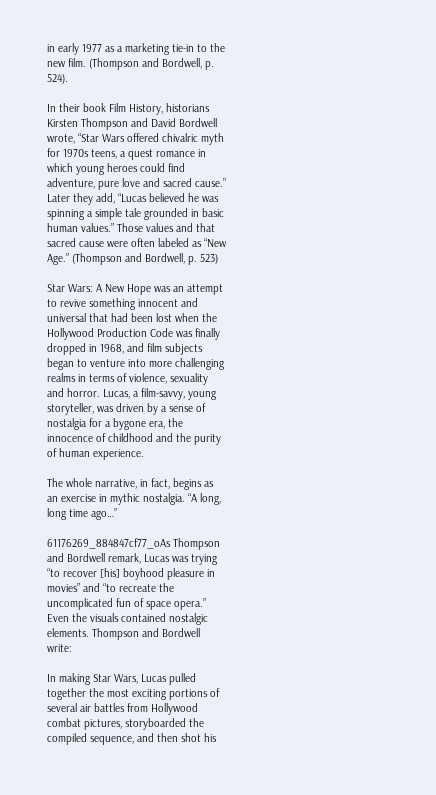in early 1977 as a marketing tie-in to the new film. (Thompson and Bordwell, p. 524).

In their book Film History, historians Kirsten Thompson and David Bordwell wrote, “Star Wars offered chivalric myth for 1970s teens, a quest romance in which young heroes could find adventure, pure love and sacred cause.” Later they add, “Lucas believed he was spinning a simple tale grounded in basic human values.” Those values and that sacred cause were often labeled as “New Age.” (Thompson and Bordwell, p. 523)

Star Wars: A New Hope was an attempt to revive something innocent and universal that had been lost when the Hollywood Production Code was finally dropped in 1968, and film subjects began to venture into more challenging realms in terms of violence, sexuality and horror. Lucas, a film-savvy, young storyteller, was driven by a sense of nostalgia for a bygone era, the innocence of childhood and the purity of human experience.

The whole narrative, in fact, begins as an exercise in mythic nostalgia. “A long, long time ago…”

61176269_884847cf77_oAs Thompson and Bordwell remark, Lucas was trying “to recover [his] boyhood pleasure in movies” and “to recreate the uncomplicated fun of space opera.” Even the visuals contained nostalgic elements. Thompson and Bordwell write:

In making Star Wars, Lucas pulled together the most exciting portions of several air battles from Hollywood combat pictures, storyboarded the compiled sequence, and then shot his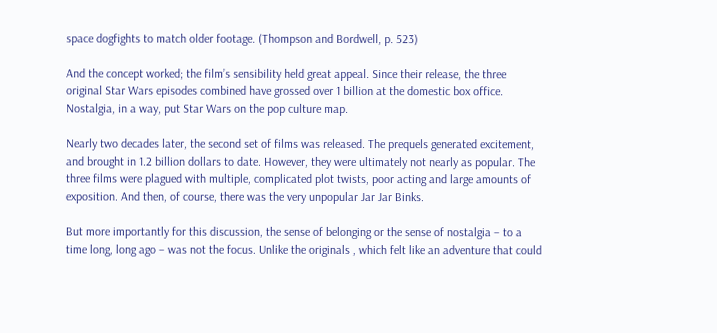space dogfights to match older footage. (Thompson and Bordwell, p. 523)

And the concept worked; the film’s sensibility held great appeal. Since their release, the three original Star Wars episodes combined have grossed over 1 billion at the domestic box office. Nostalgia, in a way, put Star Wars on the pop culture map.

Nearly two decades later, the second set of films was released. The prequels generated excitement, and brought in 1.2 billion dollars to date. However, they were ultimately not nearly as popular. The three films were plagued with multiple, complicated plot twists, poor acting and large amounts of exposition. And then, of course, there was the very unpopular Jar Jar Binks.

But more importantly for this discussion, the sense of belonging or the sense of nostalgia – to a time long, long ago – was not the focus. Unlike the originals , which felt like an adventure that could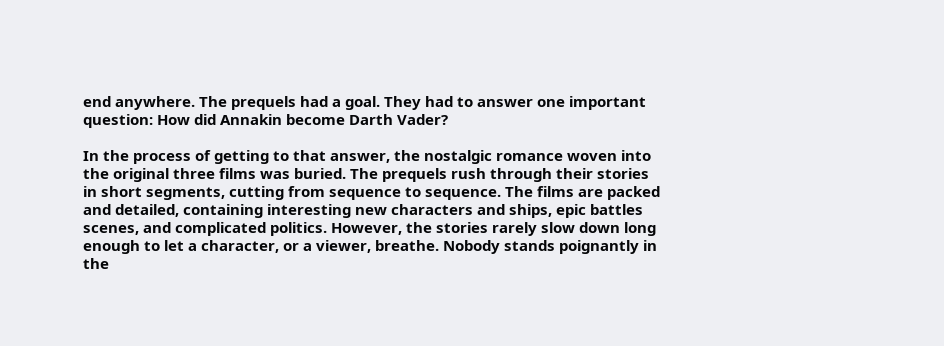end anywhere. The prequels had a goal. They had to answer one important question: How did Annakin become Darth Vader?

In the process of getting to that answer, the nostalgic romance woven into the original three films was buried. The prequels rush through their stories in short segments, cutting from sequence to sequence. The films are packed and detailed, containing interesting new characters and ships, epic battles scenes, and complicated politics. However, the stories rarely slow down long enough to let a character, or a viewer, breathe. Nobody stands poignantly in the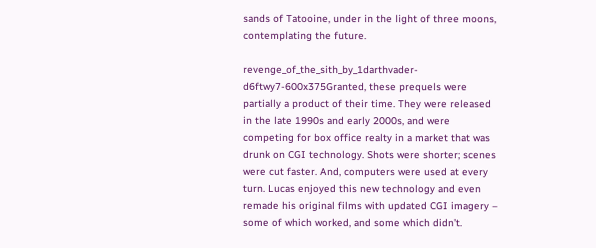sands of Tatooine, under in the light of three moons, contemplating the future.

revenge_of_the_sith_by_1darthvader-d6ftwy7-600x375Granted, these prequels were partially a product of their time. They were released in the late 1990s and early 2000s, and were competing for box office realty in a market that was drunk on CGI technology. Shots were shorter; scenes were cut faster. And, computers were used at every turn. Lucas enjoyed this new technology and even remade his original films with updated CGI imagery – some of which worked, and some which didn’t.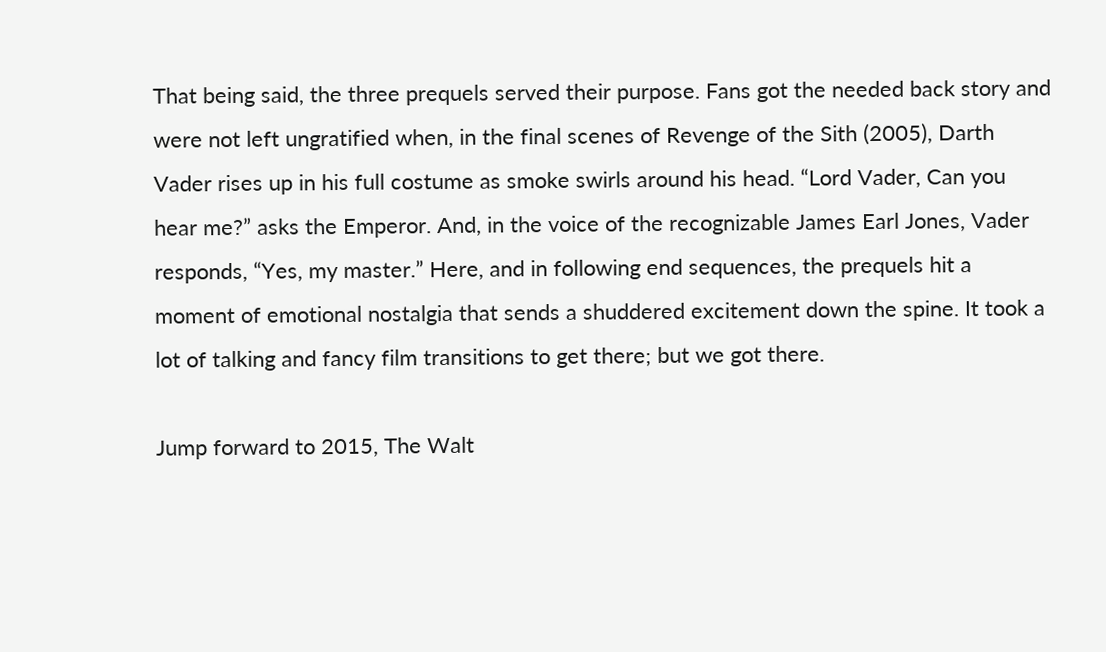That being said, the three prequels served their purpose. Fans got the needed back story and were not left ungratified when, in the final scenes of Revenge of the Sith (2005), Darth Vader rises up in his full costume as smoke swirls around his head. “Lord Vader, Can you hear me?” asks the Emperor. And, in the voice of the recognizable James Earl Jones, Vader responds, “Yes, my master.” Here, and in following end sequences, the prequels hit a moment of emotional nostalgia that sends a shuddered excitement down the spine. It took a lot of talking and fancy film transitions to get there; but we got there.

Jump forward to 2015, The Walt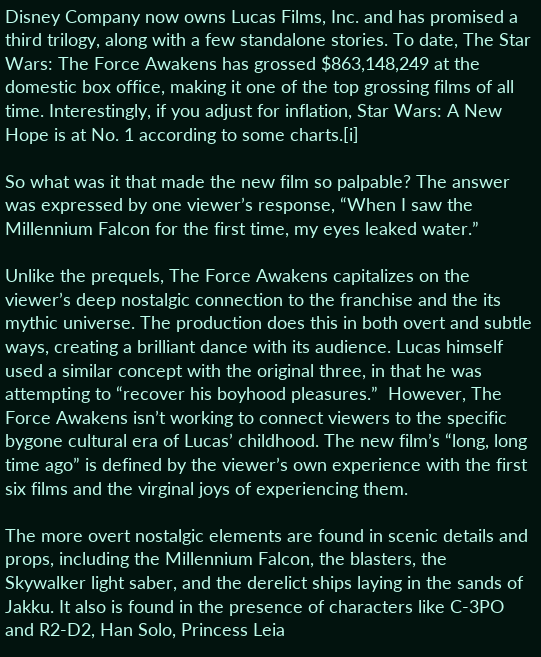Disney Company now owns Lucas Films, Inc. and has promised a third trilogy, along with a few standalone stories. To date, The Star Wars: The Force Awakens has grossed $863,148,249 at the domestic box office, making it one of the top grossing films of all time. Interestingly, if you adjust for inflation, Star Wars: A New Hope is at No. 1 according to some charts.[i]

So what was it that made the new film so palpable? The answer was expressed by one viewer’s response, “When I saw the Millennium Falcon for the first time, my eyes leaked water.”

Unlike the prequels, The Force Awakens capitalizes on the viewer’s deep nostalgic connection to the franchise and the its mythic universe. The production does this in both overt and subtle ways, creating a brilliant dance with its audience. Lucas himself used a similar concept with the original three, in that he was attempting to “recover his boyhood pleasures.”  However, The Force Awakens isn’t working to connect viewers to the specific bygone cultural era of Lucas’ childhood. The new film’s “long, long time ago” is defined by the viewer’s own experience with the first six films and the virginal joys of experiencing them.

The more overt nostalgic elements are found in scenic details and props, including the Millennium Falcon, the blasters, the Skywalker light saber, and the derelict ships laying in the sands of Jakku. It also is found in the presence of characters like C-3PO and R2-D2, Han Solo, Princess Leia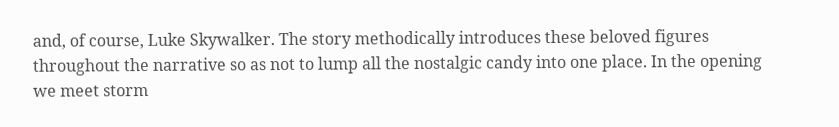and, of course, Luke Skywalker. The story methodically introduces these beloved figures throughout the narrative so as not to lump all the nostalgic candy into one place. In the opening we meet storm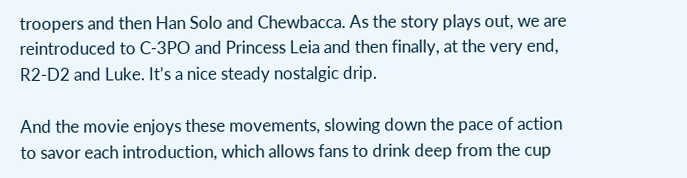troopers and then Han Solo and Chewbacca. As the story plays out, we are reintroduced to C-3PO and Princess Leia and then finally, at the very end, R2-D2 and Luke. It’s a nice steady nostalgic drip.

And the movie enjoys these movements, slowing down the pace of action to savor each introduction, which allows fans to drink deep from the cup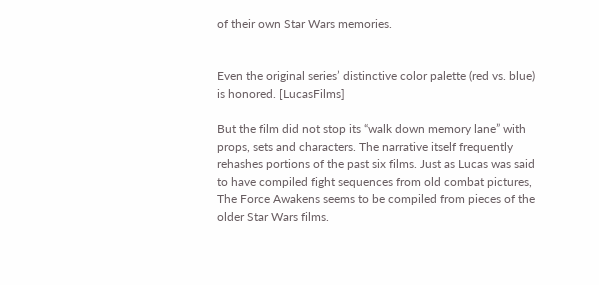of their own Star Wars memories.


Even the original series’ distinctive color palette (red vs. blue) is honored. [LucasFilms]

But the film did not stop its “walk down memory lane” with props, sets and characters. The narrative itself frequently rehashes portions of the past six films. Just as Lucas was said to have compiled fight sequences from old combat pictures, The Force Awakens seems to be compiled from pieces of the older Star Wars films.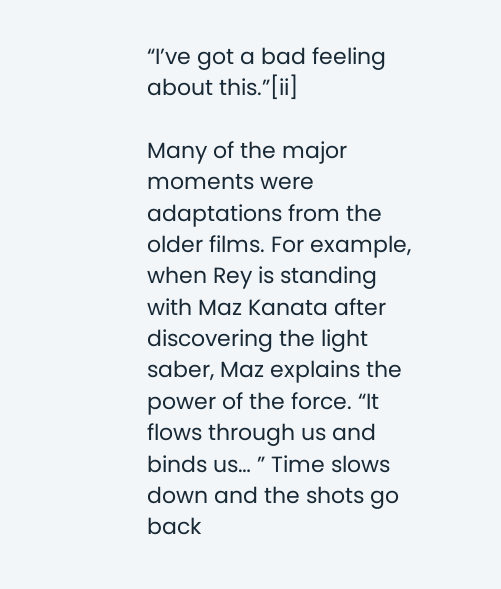“I’ve got a bad feeling about this.”[ii]

Many of the major moments were adaptations from the older films. For example, when Rey is standing with Maz Kanata after discovering the light saber, Maz explains the power of the force. “It flows through us and binds us… ” Time slows down and the shots go back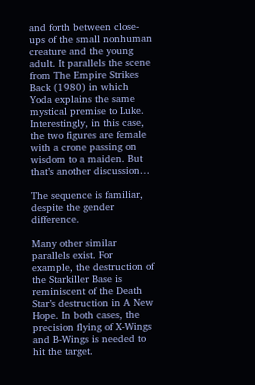and forth between close-ups of the small nonhuman creature and the young adult. It parallels the scene from The Empire Strikes Back (1980) in which Yoda explains the same mystical premise to Luke. Interestingly, in this case, the two figures are female with a crone passing on wisdom to a maiden. But that’s another discussion…

The sequence is familiar, despite the gender difference.

Many other similar parallels exist. For example, the destruction of the Starkiller Base is reminiscent of the Death Star’s destruction in A New Hope. In both cases, the precision flying of X-Wings and B-Wings is needed to hit the target.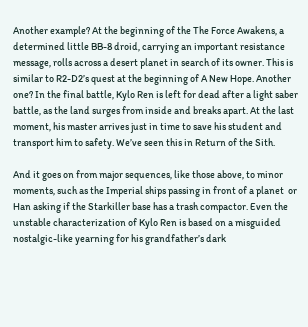Another example? At the beginning of the The Force Awakens, a determined little BB-8 droid, carrying an important resistance message, rolls across a desert planet in search of its owner. This is similar to R2-D2’s quest at the beginning of A New Hope. Another one? In the final battle, Kylo Ren is left for dead after a light saber battle, as the land surges from inside and breaks apart. At the last moment, his master arrives just in time to save his student and transport him to safety. We’ve seen this in Return of the Sith.

And it goes on from major sequences, like those above, to minor moments, such as the Imperial ships passing in front of a planet  or Han asking if the Starkiller base has a trash compactor. Even the unstable characterization of Kylo Ren is based on a misguided nostalgic-like yearning for his grandfather’s dark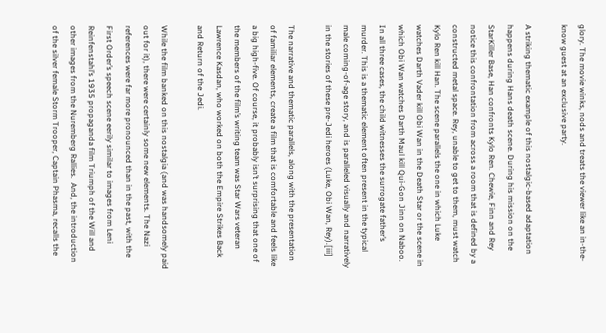glory. The movie winks, nods and treats the viewer like an in-the-know guest at an exclusive party.

A striking thematic example of this nostalgic-based adaptation happens during Hans death scene. During his mission on the StarKiller Base, Han confronts Kylo Ren. Chewie, Finn and Rey notice this confrontation from across a room that is defined by a constructed metal space. Rey, unable to get to them, must watch Kylo Ren kill Han. The scene parallels the one in which Luke watches Darth Vader kill Obi Wan in the Death Star or the scene in which Obi Wan watches Darth Maul kill Qui-Gon Jinn on Naboo. In all three cases, the child witnesses the surrogate father’s murder. This is a thematic element often present in the typical male coming-of-age story, and is paralleled visually and narratively in the stories of these pre-Jedi heroes (Luke, Obi Wan, Rey).[iii]

The narrative and thematic parallels, along with the presentation of familiar elements, create a film that is comfortable and feels like a big high-five. Of course, it probably isn’t surprising that one of the members of the film’s writing team was Star Wars veteran Lawrence Kasdan, who worked on both the Empire Strikes Back and Return of the Jedi.

While the film banked on this nostalgia (and was handsomely paid out for it), there were certainly some new elements. The Nazi references were far more pronounced than in the past, with the First Order’s speech scene eerily similar to images from Leni Reinfenstahl’s 1935 propaganda film Triumph of the Will and other images from the Nuremberg Rallies.  And, the introduction of the silver female Storm Trooper, Captain Phasma, recalls the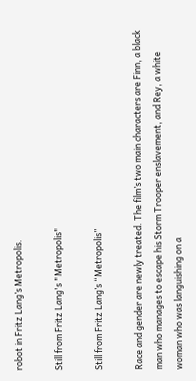robot in Fritz Lang’s Metropolis.

Still from Fritz Lang's "Metropolis"

Still from Fritz Lang’s “Metropolis”

Race and gender are newly treated. The film’s two main characters are Finn, a black man who manages to escape his Storm Trooper enslavement, and Rey, a white woman who was languishing on a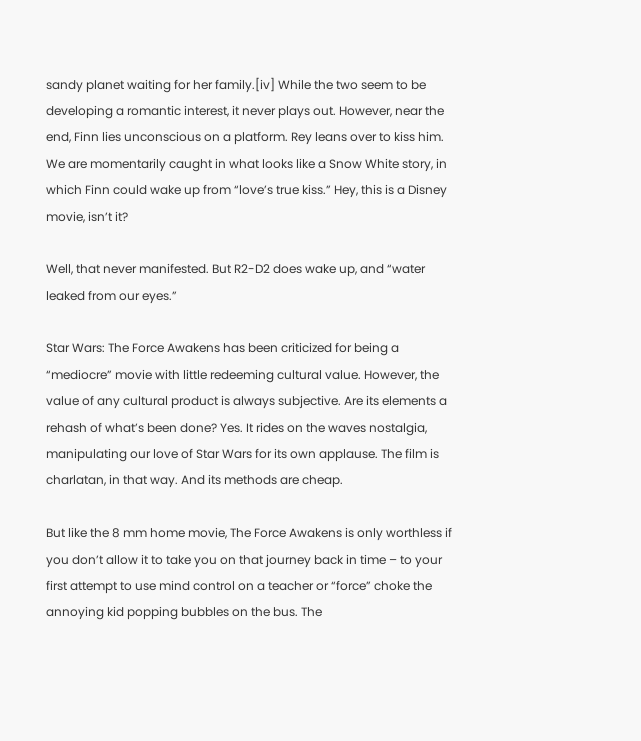sandy planet waiting for her family.[iv] While the two seem to be developing a romantic interest, it never plays out. However, near the end, Finn lies unconscious on a platform. Rey leans over to kiss him. We are momentarily caught in what looks like a Snow White story, in which Finn could wake up from “love’s true kiss.” Hey, this is a Disney movie, isn’t it?

Well, that never manifested. But R2-D2 does wake up, and “water leaked from our eyes.”

Star Wars: The Force Awakens has been criticized for being a “mediocre” movie with little redeeming cultural value. However, the value of any cultural product is always subjective. Are its elements a rehash of what’s been done? Yes. It rides on the waves nostalgia, manipulating our love of Star Wars for its own applause. The film is charlatan, in that way. And its methods are cheap.

But like the 8 mm home movie, The Force Awakens is only worthless if you don’t allow it to take you on that journey back in time – to your first attempt to use mind control on a teacher or “force” choke the annoying kid popping bubbles on the bus. The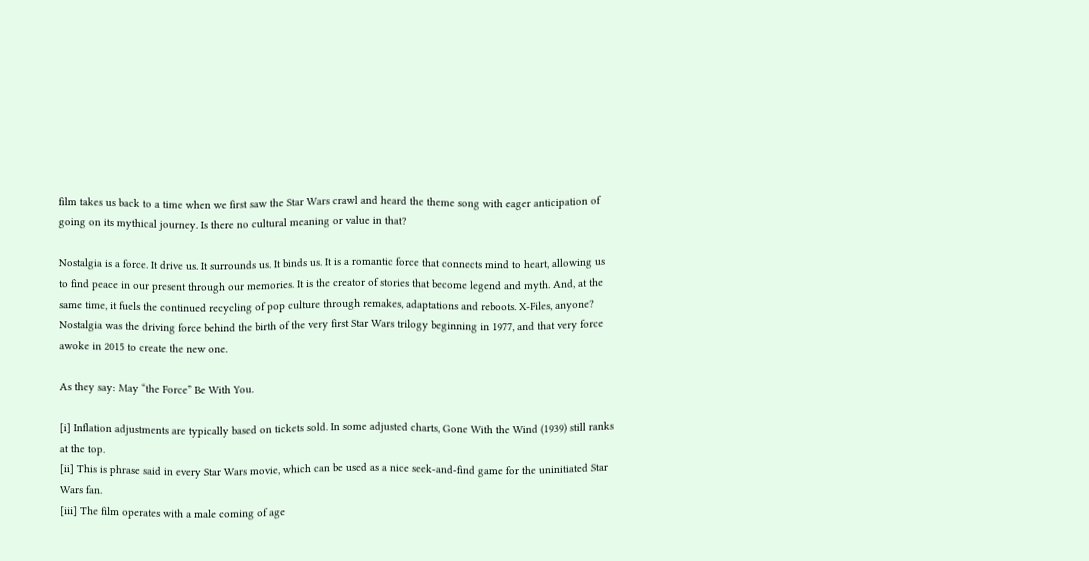film takes us back to a time when we first saw the Star Wars crawl and heard the theme song with eager anticipation of going on its mythical journey. Is there no cultural meaning or value in that?

Nostalgia is a force. It drive us. It surrounds us. It binds us. It is a romantic force that connects mind to heart, allowing us to find peace in our present through our memories. It is the creator of stories that become legend and myth. And, at the same time, it fuels the continued recycling of pop culture through remakes, adaptations and reboots. X-Files, anyone? Nostalgia was the driving force behind the birth of the very first Star Wars trilogy beginning in 1977, and that very force awoke in 2015 to create the new one.

As they say: May “the Force” Be With You.

[i] Inflation adjustments are typically based on tickets sold. In some adjusted charts, Gone With the Wind (1939) still ranks at the top.
[ii] This is phrase said in every Star Wars movie, which can be used as a nice seek-and-find game for the uninitiated Star Wars fan.
[iii] The film operates with a male coming of age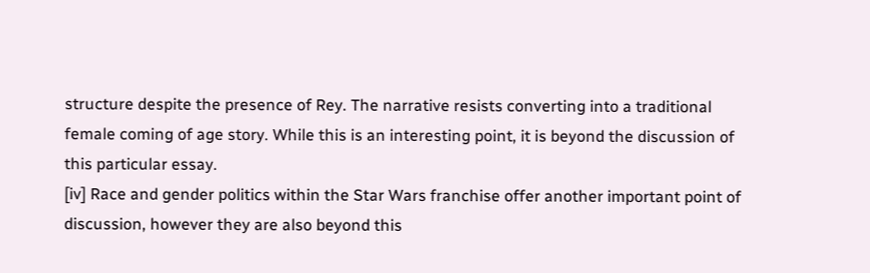structure despite the presence of Rey. The narrative resists converting into a traditional female coming of age story. While this is an interesting point, it is beyond the discussion of this particular essay.
[iv] Race and gender politics within the Star Wars franchise offer another important point of discussion, however they are also beyond this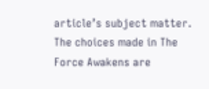article’s subject matter. The choices made in The Force Awakens are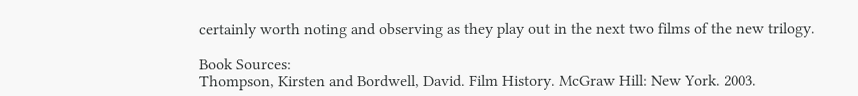certainly worth noting and observing as they play out in the next two films of the new trilogy.

Book Sources:
Thompson, Kirsten and Bordwell, David. Film History. McGraw Hill: New York. 2003.